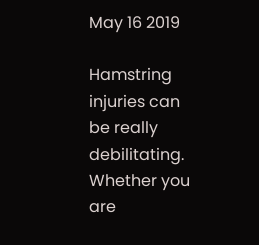May 16 2019

Hamstring injuries can be really debilitating. Whether you are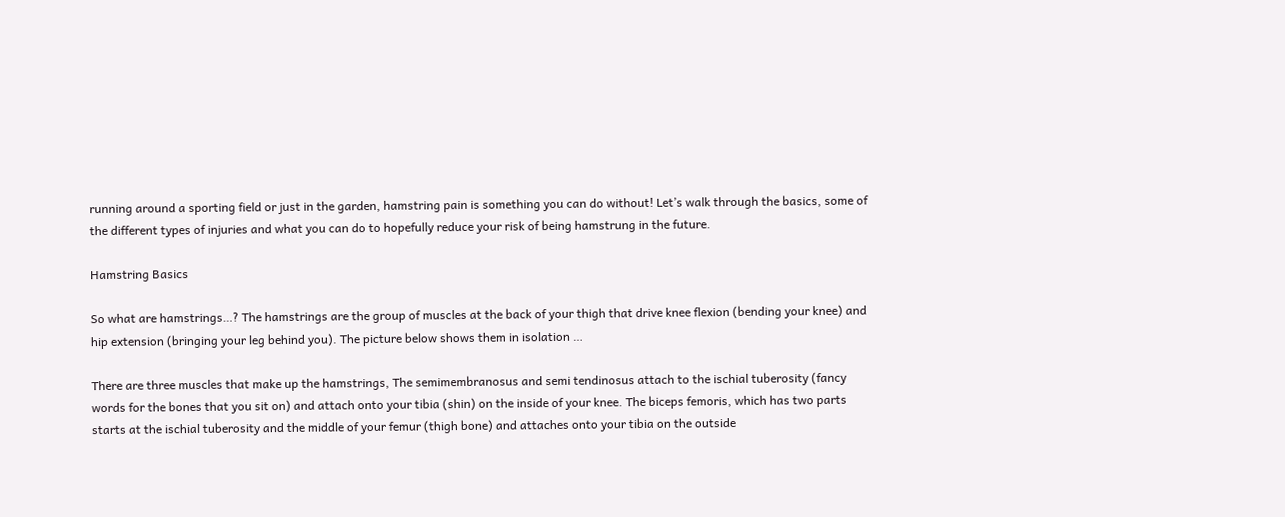running around a sporting field or just in the garden, hamstring pain is something you can do without! Let’s walk through the basics, some of the different types of injuries and what you can do to hopefully reduce your risk of being hamstrung in the future.

Hamstring Basics

So what are hamstrings…? The hamstrings are the group of muscles at the back of your thigh that drive knee flexion (bending your knee) and hip extension (bringing your leg behind you). The picture below shows them in isolation …

There are three muscles that make up the hamstrings, The semimembranosus and semi tendinosus attach to the ischial tuberosity (fancy words for the bones that you sit on) and attach onto your tibia (shin) on the inside of your knee. The biceps femoris, which has two parts starts at the ischial tuberosity and the middle of your femur (thigh bone) and attaches onto your tibia on the outside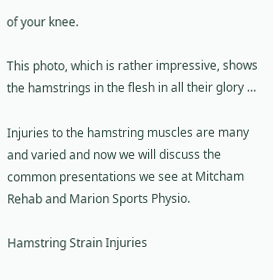of your knee.

This photo, which is rather impressive, shows the hamstrings in the flesh in all their glory …

Injuries to the hamstring muscles are many and varied and now we will discuss the common presentations we see at Mitcham Rehab and Marion Sports Physio.

Hamstring Strain Injuries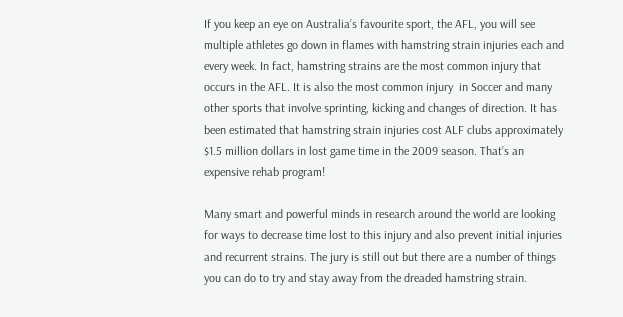If you keep an eye on Australia’s favourite sport, the AFL, you will see multiple athletes go down in flames with hamstring strain injuries each and every week. In fact, hamstring strains are the most common injury that occurs in the AFL. It is also the most common injury  in Soccer and many other sports that involve sprinting, kicking and changes of direction. It has been estimated that hamstring strain injuries cost ALF clubs approximately $1.5 million dollars in lost game time in the 2009 season. That’s an expensive rehab program!

Many smart and powerful minds in research around the world are looking for ways to decrease time lost to this injury and also prevent initial injuries and recurrent strains. The jury is still out but there are a number of things you can do to try and stay away from the dreaded hamstring strain.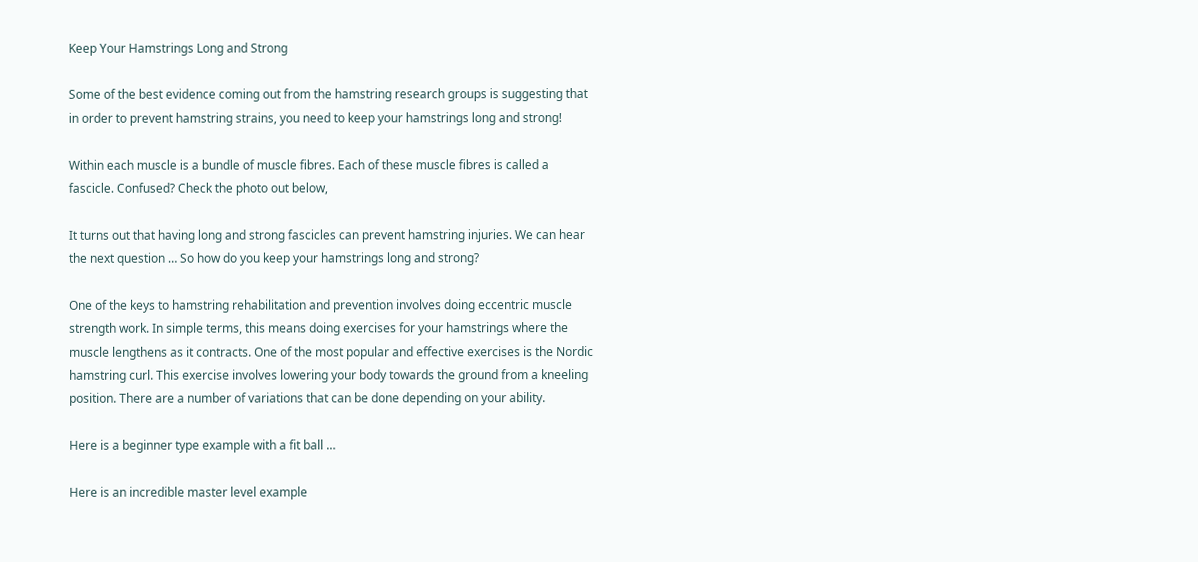Keep Your Hamstrings Long and Strong

Some of the best evidence coming out from the hamstring research groups is suggesting that in order to prevent hamstring strains, you need to keep your hamstrings long and strong!

Within each muscle is a bundle of muscle fibres. Each of these muscle fibres is called a fascicle. Confused? Check the photo out below,

It turns out that having long and strong fascicles can prevent hamstring injuries. We can hear the next question … So how do you keep your hamstrings long and strong?

One of the keys to hamstring rehabilitation and prevention involves doing eccentric muscle strength work. In simple terms, this means doing exercises for your hamstrings where the muscle lengthens as it contracts. One of the most popular and effective exercises is the Nordic hamstring curl. This exercise involves lowering your body towards the ground from a kneeling position. There are a number of variations that can be done depending on your ability.

Here is a beginner type example with a fit ball …

Here is an incredible master level example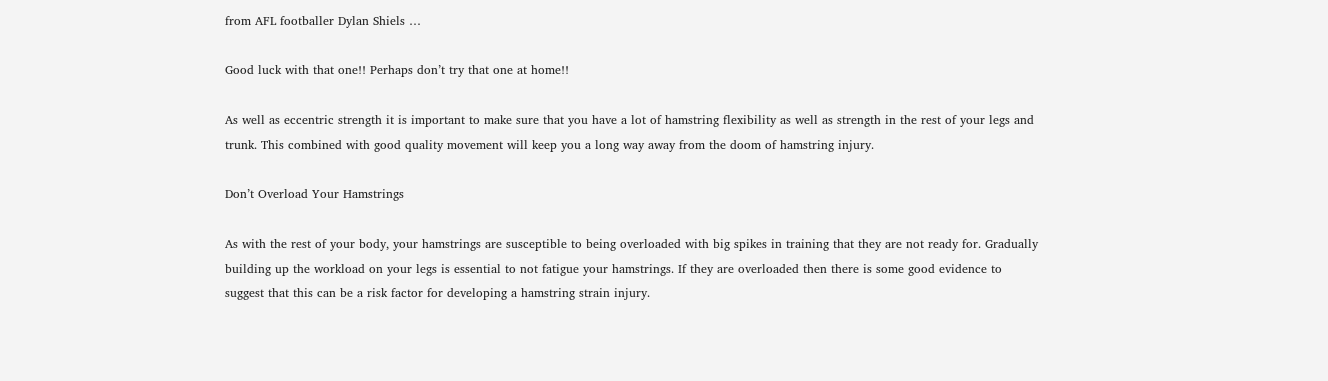from AFL footballer Dylan Shiels …

Good luck with that one!! Perhaps don’t try that one at home!!

As well as eccentric strength it is important to make sure that you have a lot of hamstring flexibility as well as strength in the rest of your legs and trunk. This combined with good quality movement will keep you a long way away from the doom of hamstring injury.

Don’t Overload Your Hamstrings

As with the rest of your body, your hamstrings are susceptible to being overloaded with big spikes in training that they are not ready for. Gradually building up the workload on your legs is essential to not fatigue your hamstrings. If they are overloaded then there is some good evidence to suggest that this can be a risk factor for developing a hamstring strain injury.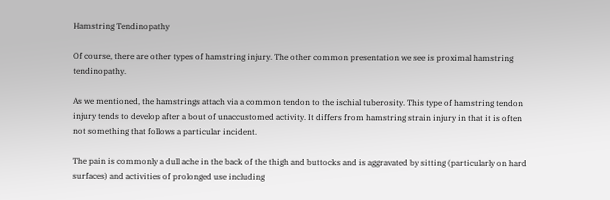Hamstring Tendinopathy

Of course, there are other types of hamstring injury. The other common presentation we see is proximal hamstring tendinopathy.

As we mentioned, the hamstrings attach via a common tendon to the ischial tuberosity. This type of hamstring tendon injury tends to develop after a bout of unaccustomed activity. It differs from hamstring strain injury in that it is often not something that follows a particular incident.

The pain is commonly a dull ache in the back of the thigh and buttocks and is aggravated by sitting (particularly on hard surfaces) and activities of prolonged use including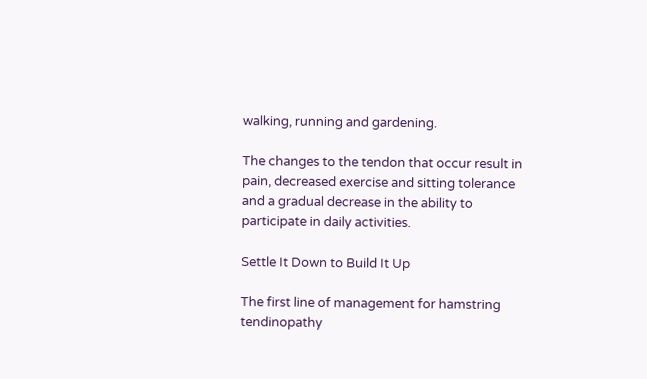walking, running and gardening.

The changes to the tendon that occur result in pain, decreased exercise and sitting tolerance and a gradual decrease in the ability to participate in daily activities.

Settle It Down to Build It Up

The first line of management for hamstring tendinopathy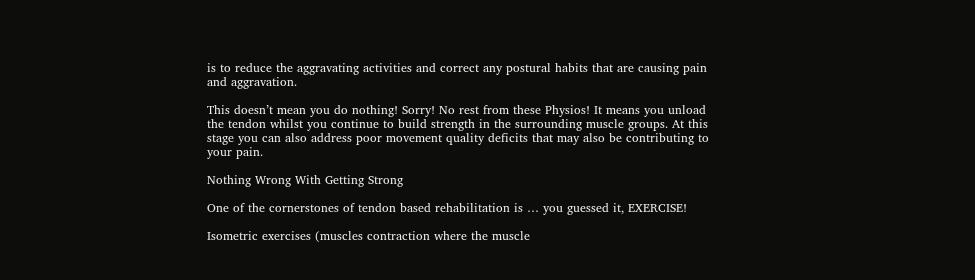is to reduce the aggravating activities and correct any postural habits that are causing pain and aggravation.

This doesn’t mean you do nothing! Sorry! No rest from these Physios! It means you unload the tendon whilst you continue to build strength in the surrounding muscle groups. At this stage you can also address poor movement quality deficits that may also be contributing to your pain.

Nothing Wrong With Getting Strong

One of the cornerstones of tendon based rehabilitation is … you guessed it, EXERCISE!

Isometric exercises (muscles contraction where the muscle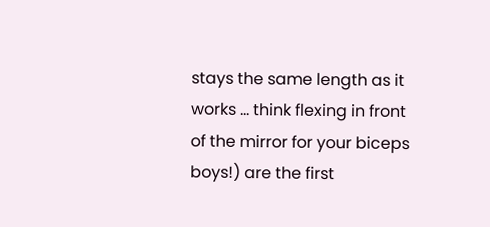stays the same length as it works … think flexing in front of the mirror for your biceps boys!) are the first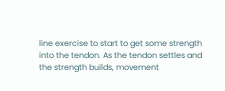line exercise to start to get some strength into the tendon. As the tendon settles and the strength builds, movement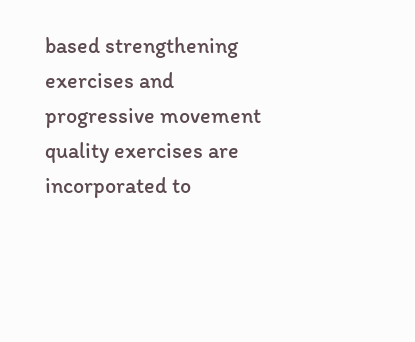based strengthening exercises and progressive movement quality exercises are incorporated to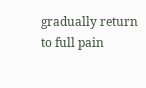gradually return to full pain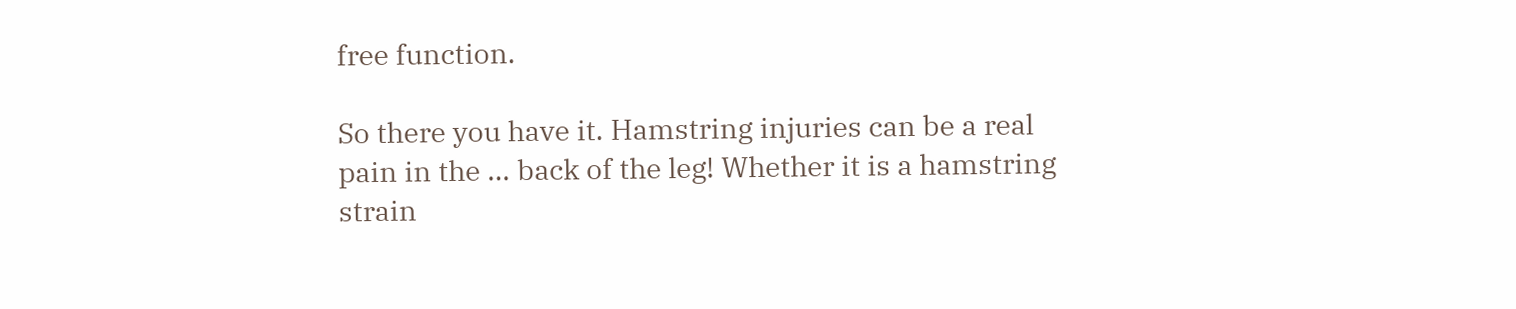free function.

So there you have it. Hamstring injuries can be a real pain in the … back of the leg! Whether it is a hamstring strain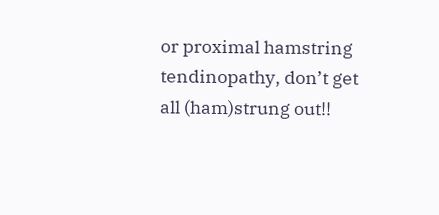or proximal hamstring tendinopathy, don’t get all (ham)strung out!!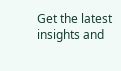Get the latest insights and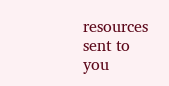resources sent to you